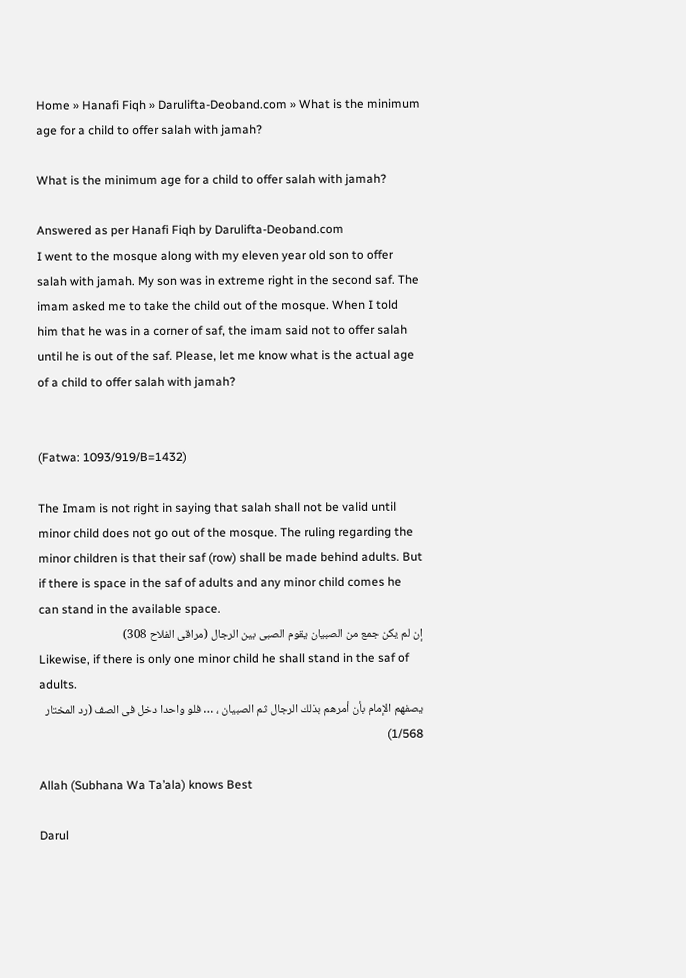Home » Hanafi Fiqh » Darulifta-Deoband.com » What is the minimum age for a child to offer salah with jamah?

What is the minimum age for a child to offer salah with jamah?

Answered as per Hanafi Fiqh by Darulifta-Deoband.com
I went to the mosque along with my eleven year old son to offer salah with jamah. My son was in extreme right in the second saf. The imam asked me to take the child out of the mosque. When I told him that he was in a corner of saf, the imam said not to offer salah until he is out of the saf. Please, let me know what is the actual age of a child to offer salah with jamah?


(Fatwa: 1093/919/B=1432)

The Imam is not right in saying that salah shall not be valid until minor child does not go out of the mosque. The ruling regarding the minor children is that their saf (row) shall be made behind adults. But if there is space in the saf of adults and any minor child comes he can stand in the available space.
إن لم يكن جمع من الصبيان يقوم الصبى بين الرجال (مراقى الفلاح 308)
Likewise, if there is only one minor child he shall stand in the saf of adults.
يصفهم الإمام بأن أمرهم بذلك الرجال ثم الصبيان ، … فلو واحدا دخل فى الصف (رد المختار 1/568)

Allah (Subhana Wa Ta’ala) knows Best

Darul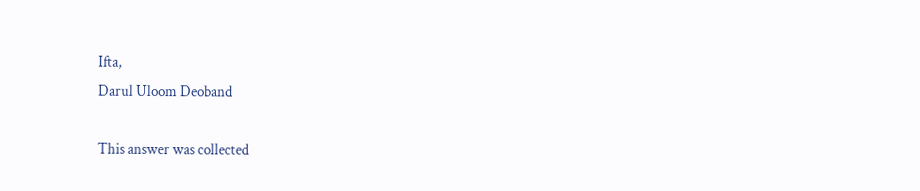Ifta,
Darul Uloom Deoband

This answer was collected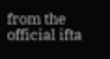from the official ifta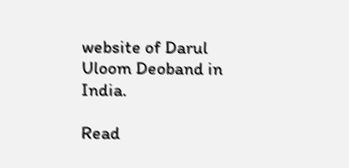website of Darul Uloom Deoband in India.

Read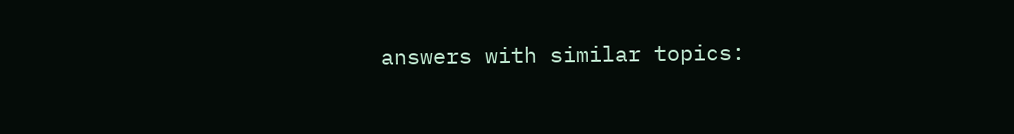answers with similar topics: